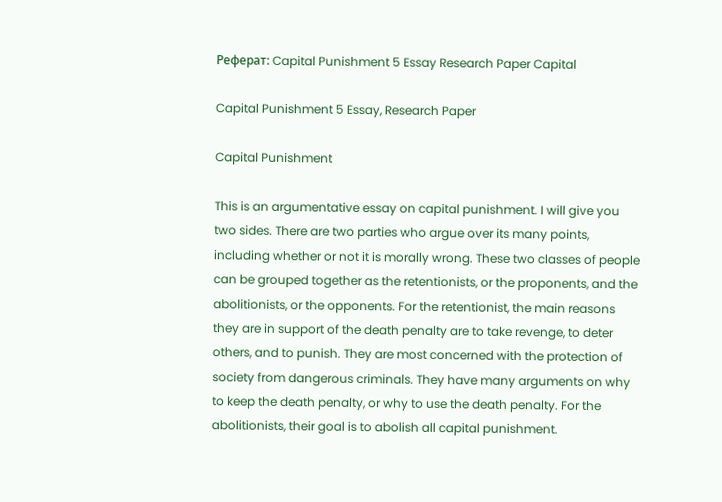Реферат: Capital Punishment 5 Essay Research Paper Capital

Capital Punishment 5 Essay, Research Paper

Capital Punishment

This is an argumentative essay on capital punishment. I will give you two sides. There are two parties who argue over its many points, including whether or not it is morally wrong. These two classes of people can be grouped together as the retentionists, or the proponents, and the abolitionists, or the opponents. For the retentionist, the main reasons they are in support of the death penalty are to take revenge, to deter others, and to punish. They are most concerned with the protection of society from dangerous criminals. They have many arguments on why to keep the death penalty, or why to use the death penalty. For the abolitionists, their goal is to abolish all capital punishment.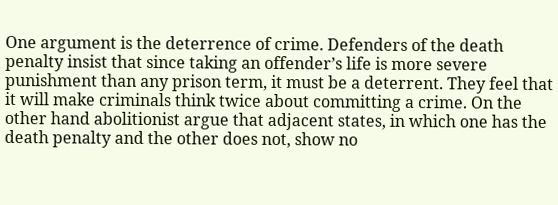One argument is the deterrence of crime. Defenders of the death penalty insist that since taking an offender’s life is more severe punishment than any prison term, it must be a deterrent. They feel that it will make criminals think twice about committing a crime. On the other hand abolitionist argue that adjacent states, in which one has the death penalty and the other does not, show no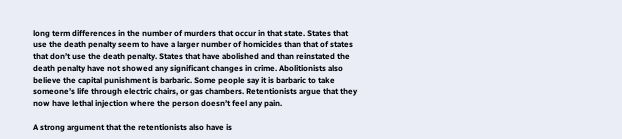long term differences in the number of murders that occur in that state. States that use the death penalty seem to have a larger number of homicides than that of states that don’t use the death penalty. States that have abolished and than reinstated the death penalty have not showed any significant changes in crime. Abolitionists also believe the capital punishment is barbaric. Some people say it is barbaric to take someone’s life through electric chairs, or gas chambers. Retentionists argue that they now have lethal injection where the person doesn’t feel any pain.

A strong argument that the retentionists also have is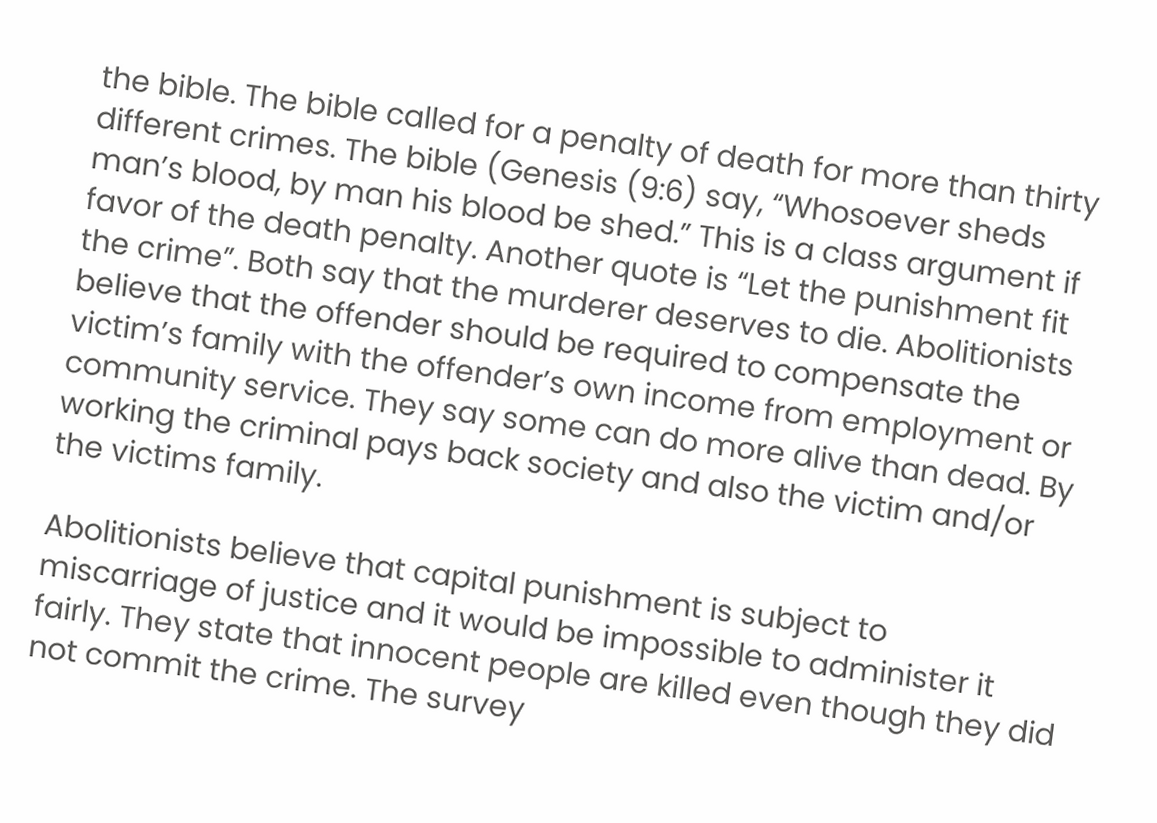the bible. The bible called for a penalty of death for more than thirty different crimes. The bible (Genesis (9:6) say, “Whosoever sheds man’s blood, by man his blood be shed.” This is a class argument if favor of the death penalty. Another quote is “Let the punishment fit the crime”. Both say that the murderer deserves to die. Abolitionists believe that the offender should be required to compensate the victim’s family with the offender’s own income from employment or community service. They say some can do more alive than dead. By working the criminal pays back society and also the victim and/or the victims family.

Abolitionists believe that capital punishment is subject to miscarriage of justice and it would be impossible to administer it fairly. They state that innocent people are killed even though they did not commit the crime. The survey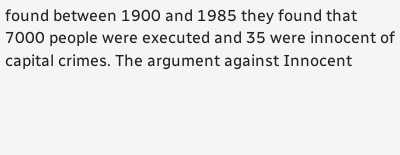found between 1900 and 1985 they found that 7000 people were executed and 35 were innocent of capital crimes. The argument against Innocent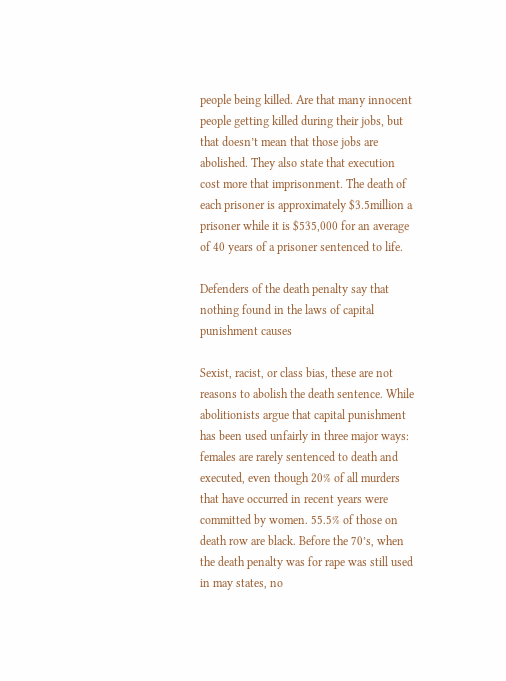people being killed. Are that many innocent people getting killed during their jobs, but that doesn’t mean that those jobs are abolished. They also state that execution cost more that imprisonment. The death of each prisoner is approximately $3.5million a prisoner while it is $535,000 for an average of 40 years of a prisoner sentenced to life.

Defenders of the death penalty say that nothing found in the laws of capital punishment causes

Sexist, racist, or class bias, these are not reasons to abolish the death sentence. While abolitionists argue that capital punishment has been used unfairly in three major ways: females are rarely sentenced to death and executed, even though 20% of all murders that have occurred in recent years were committed by women. 55.5% of those on death row are black. Before the 70’s, when the death penalty was for rape was still used in may states, no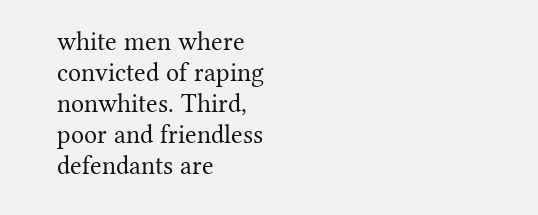white men where convicted of raping nonwhites. Third, poor and friendless defendants are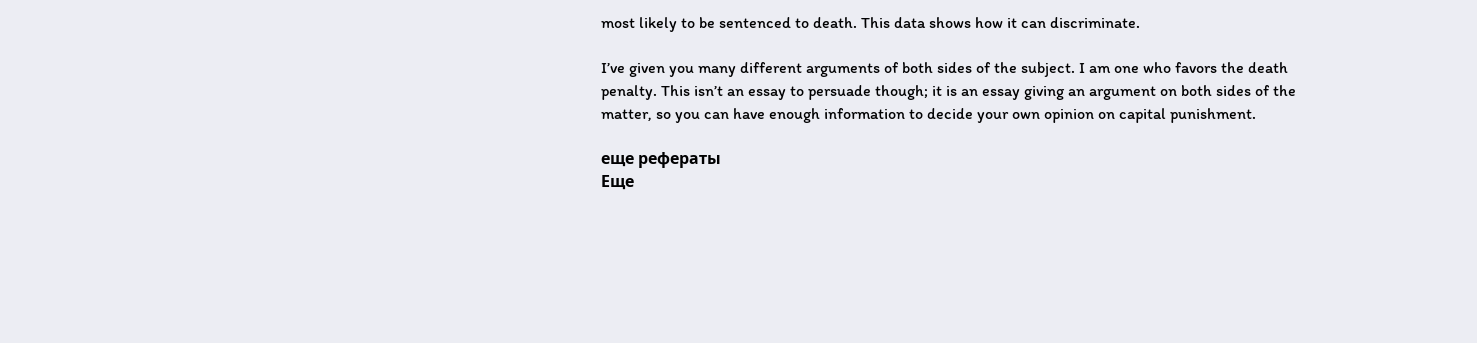most likely to be sentenced to death. This data shows how it can discriminate.

I’ve given you many different arguments of both sides of the subject. I am one who favors the death penalty. This isn’t an essay to persuade though; it is an essay giving an argument on both sides of the matter, so you can have enough information to decide your own opinion on capital punishment.

еще рефераты
Еще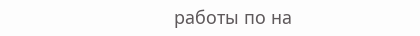работы по на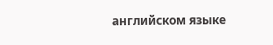английском языке